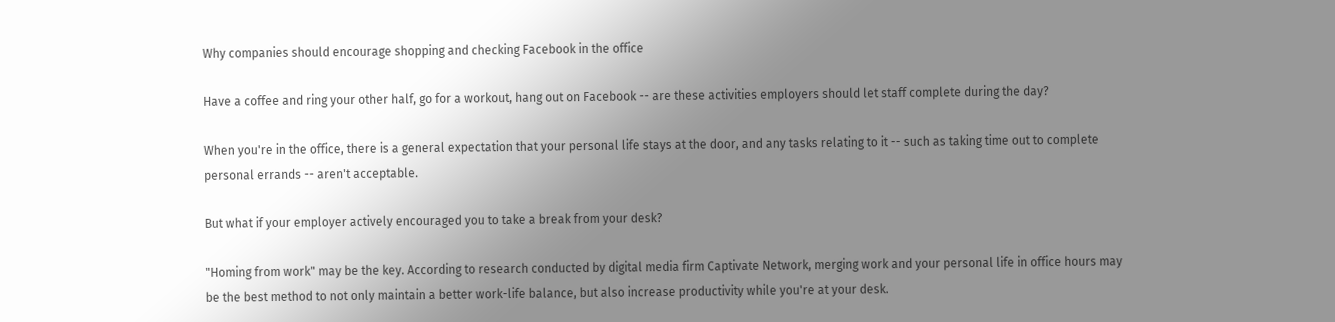Why companies should encourage shopping and checking Facebook in the office

Have a coffee and ring your other half, go for a workout, hang out on Facebook -- are these activities employers should let staff complete during the day?

When you're in the office, there is a general expectation that your personal life stays at the door, and any tasks relating to it -- such as taking time out to complete personal errands -- aren't acceptable.

But what if your employer actively encouraged you to take a break from your desk?

"Homing from work" may be the key. According to research conducted by digital media firm Captivate Network, merging work and your personal life in office hours may be the best method to not only maintain a better work-life balance, but also increase productivity while you're at your desk.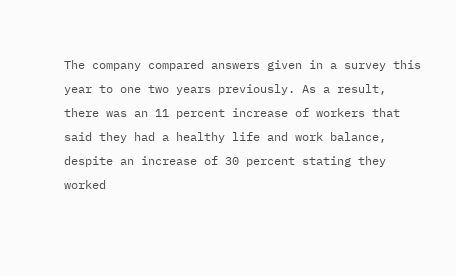The company compared answers given in a survey this year to one two years previously. As a result, there was an 11 percent increase of workers that said they had a healthy life and work balance, despite an increase of 30 percent stating they worked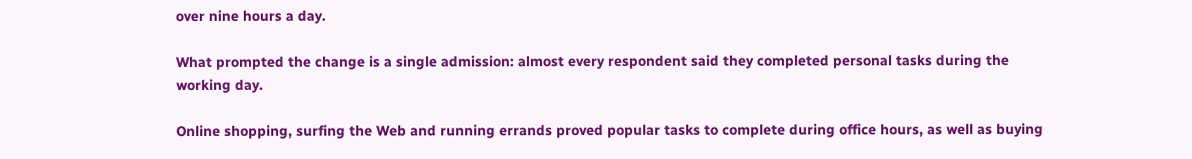over nine hours a day.

What prompted the change is a single admission: almost every respondent said they completed personal tasks during the working day.

Online shopping, surfing the Web and running errands proved popular tasks to complete during office hours, as well as buying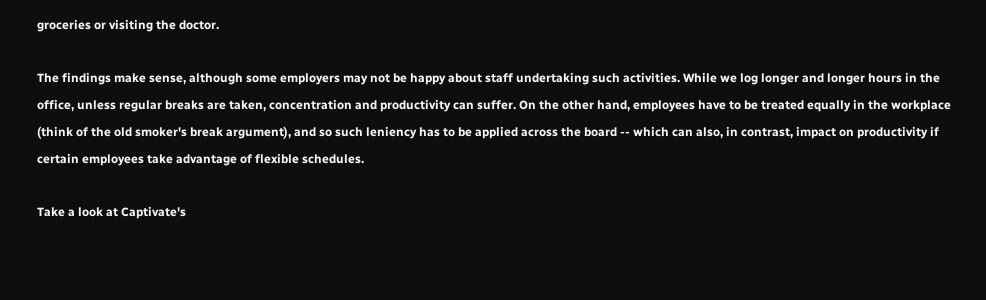groceries or visiting the doctor.

The findings make sense, although some employers may not be happy about staff undertaking such activities. While we log longer and longer hours in the office, unless regular breaks are taken, concentration and productivity can suffer. On the other hand, employees have to be treated equally in the workplace (think of the old smoker's break argument), and so such leniency has to be applied across the board -- which can also, in contrast, impact on productivity if certain employees take advantage of flexible schedules.

Take a look at Captivate's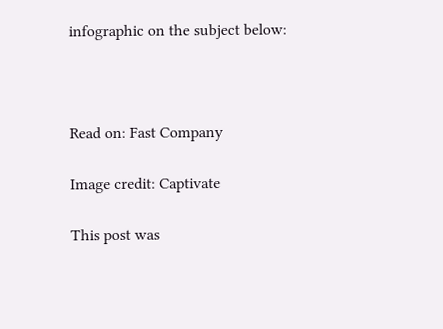infographic on the subject below:



Read on: Fast Company

Image credit: Captivate

This post was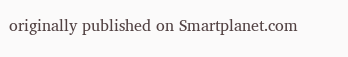originally published on Smartplanet.com